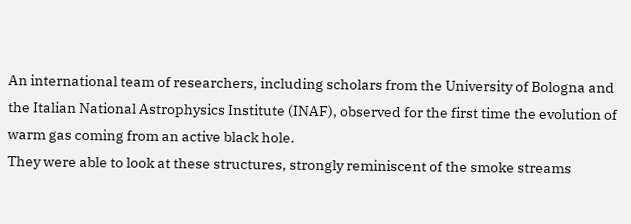An international team of researchers, including scholars from the University of Bologna and the Italian National Astrophysics Institute (INAF), observed for the first time the evolution of warm gas coming from an active black hole.
They were able to look at these structures, strongly reminiscent of the smoke streams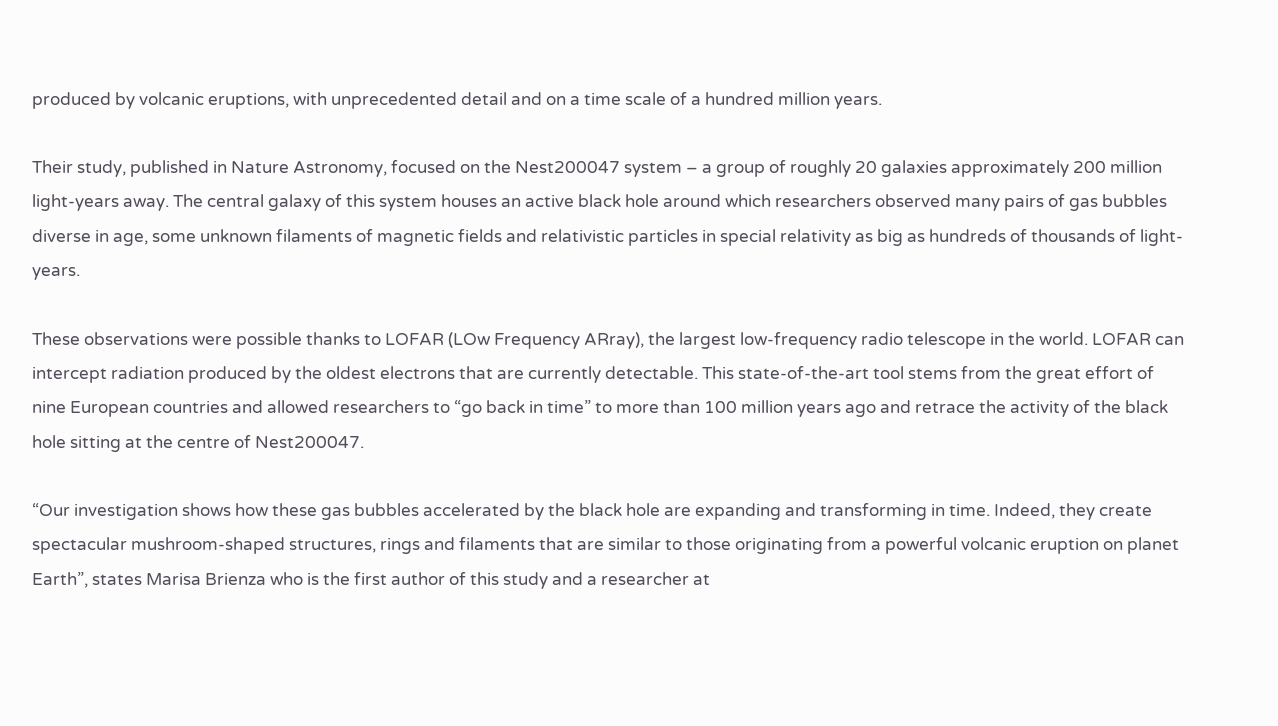produced by volcanic eruptions, with unprecedented detail and on a time scale of a hundred million years.

Their study, published in Nature Astronomy, focused on the Nest200047 system – a group of roughly 20 galaxies approximately 200 million light-years away. The central galaxy of this system houses an active black hole around which researchers observed many pairs of gas bubbles diverse in age, some unknown filaments of magnetic fields and relativistic particles in special relativity as big as hundreds of thousands of light-years.

These observations were possible thanks to LOFAR (LOw Frequency ARray), the largest low-frequency radio telescope in the world. LOFAR can intercept radiation produced by the oldest electrons that are currently detectable. This state-of-the-art tool stems from the great effort of nine European countries and allowed researchers to “go back in time” to more than 100 million years ago and retrace the activity of the black hole sitting at the centre of Nest200047.

“Our investigation shows how these gas bubbles accelerated by the black hole are expanding and transforming in time. Indeed, they create spectacular mushroom-shaped structures, rings and filaments that are similar to those originating from a powerful volcanic eruption on planet Earth”, states Marisa Brienza who is the first author of this study and a researcher at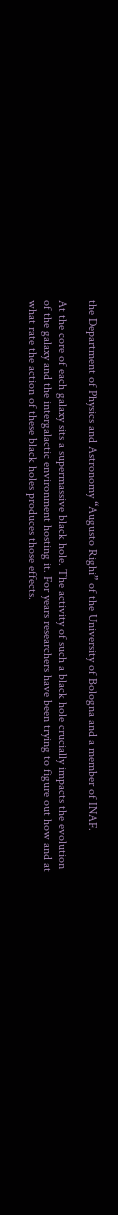the Department of Physics and Astronomy “Augusto Righi” of the University of Bologna and a member of INAF.

At the core of each galaxy sits a supermassive black hole. The activity of such a black hole crucially impacts the evolution of the galaxy and the intergalactic environment hosting it. For years researchers have been trying to figure out how and at what rate the action of these black holes produces those effects.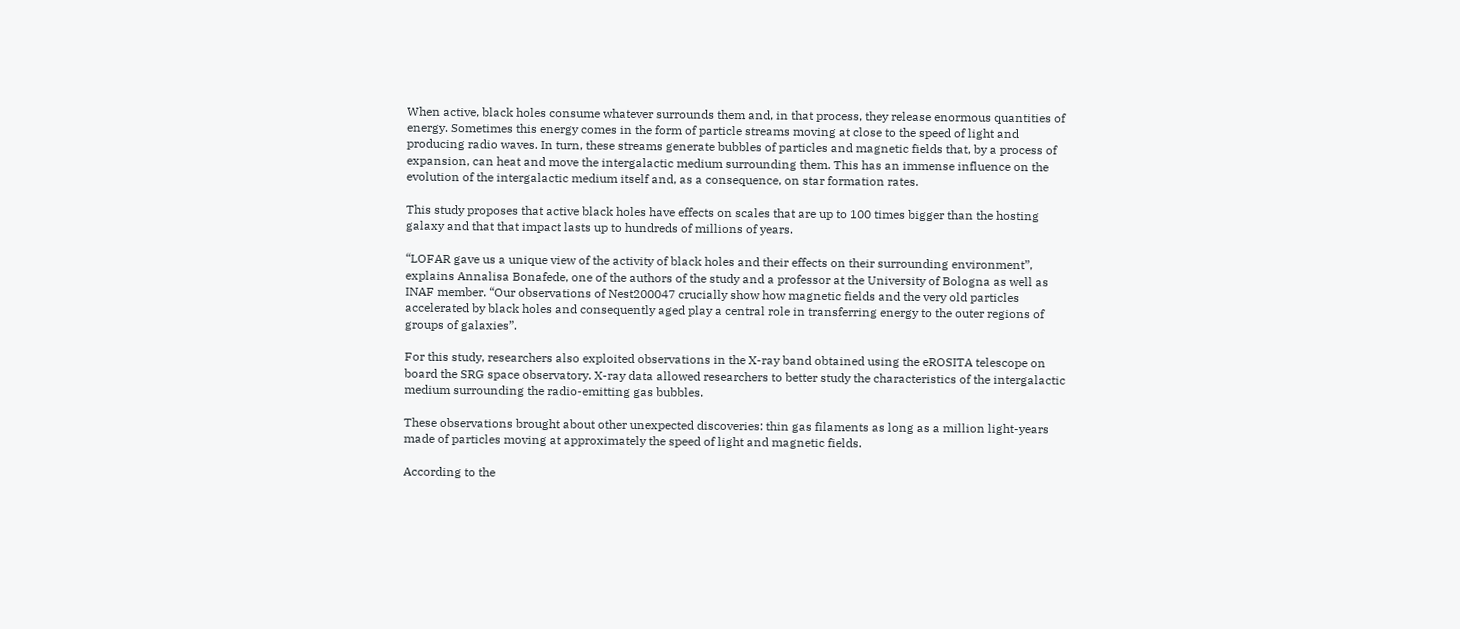When active, black holes consume whatever surrounds them and, in that process, they release enormous quantities of energy. Sometimes this energy comes in the form of particle streams moving at close to the speed of light and producing radio waves. In turn, these streams generate bubbles of particles and magnetic fields that, by a process of expansion, can heat and move the intergalactic medium surrounding them. This has an immense influence on the evolution of the intergalactic medium itself and, as a consequence, on star formation rates.

This study proposes that active black holes have effects on scales that are up to 100 times bigger than the hosting galaxy and that that impact lasts up to hundreds of millions of years.

“LOFAR gave us a unique view of the activity of black holes and their effects on their surrounding environment”, explains Annalisa Bonafede, one of the authors of the study and a professor at the University of Bologna as well as INAF member. “Our observations of Nest200047 crucially show how magnetic fields and the very old particles accelerated by black holes and consequently aged play a central role in transferring energy to the outer regions of groups of galaxies”.

For this study, researchers also exploited observations in the X-ray band obtained using the eROSITA telescope on board the SRG space observatory. X-ray data allowed researchers to better study the characteristics of the intergalactic medium surrounding the radio-emitting gas bubbles.

These observations brought about other unexpected discoveries: thin gas filaments as long as a million light-years made of particles moving at approximately the speed of light and magnetic fields.

According to the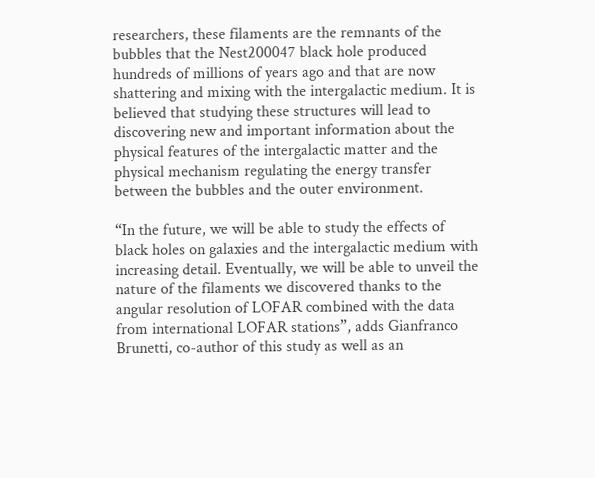researchers, these filaments are the remnants of the bubbles that the Nest200047 black hole produced hundreds of millions of years ago and that are now shattering and mixing with the intergalactic medium. It is believed that studying these structures will lead to discovering new and important information about the physical features of the intergalactic matter and the physical mechanism regulating the energy transfer between the bubbles and the outer environment.

“In the future, we will be able to study the effects of black holes on galaxies and the intergalactic medium with increasing detail. Eventually, we will be able to unveil the nature of the filaments we discovered thanks to the angular resolution of LOFAR combined with the data from international LOFAR stations”, adds Gianfranco Brunetti, co-author of this study as well as an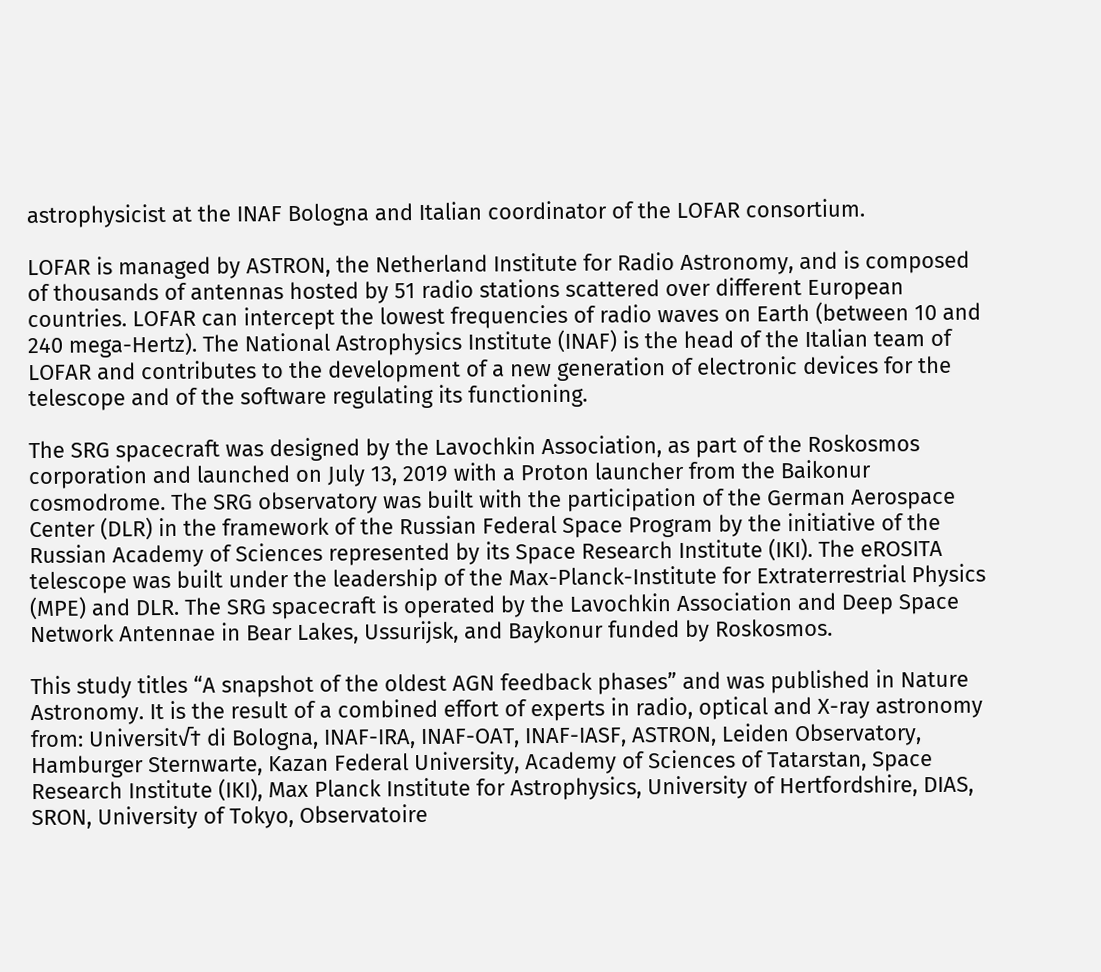astrophysicist at the INAF Bologna and Italian coordinator of the LOFAR consortium.

LOFAR is managed by ASTRON, the Netherland Institute for Radio Astronomy, and is composed of thousands of antennas hosted by 51 radio stations scattered over different European countries. LOFAR can intercept the lowest frequencies of radio waves on Earth (between 10 and 240 mega-Hertz). The National Astrophysics Institute (INAF) is the head of the Italian team of LOFAR and contributes to the development of a new generation of electronic devices for the telescope and of the software regulating its functioning.

The SRG spacecraft was designed by the Lavochkin Association, as part of the Roskosmos corporation and launched on July 13, 2019 with a Proton launcher from the Baikonur cosmodrome. The SRG observatory was built with the participation of the German Aerospace Center (DLR) in the framework of the Russian Federal Space Program by the initiative of the Russian Academy of Sciences represented by its Space Research Institute (IKI). The eROSITA telescope was built under the leadership of the Max-Planck-Institute for Extraterrestrial Physics (MPE) and DLR. The SRG spacecraft is operated by the Lavochkin Association and Deep Space Network Antennae in Bear Lakes, Ussurijsk, and Baykonur funded by Roskosmos.

This study titles “A snapshot of the oldest AGN feedback phases” and was published in Nature Astronomy. It is the result of a combined effort of experts in radio, optical and X-ray astronomy from: Universit√† di Bologna, INAF-IRA, INAF-OAT, INAF-IASF, ASTRON, Leiden Observatory, Hamburger Sternwarte, Kazan Federal University, Academy of Sciences of Tatarstan, Space Research Institute (IKI), Max Planck Institute for Astrophysics, University of Hertfordshire, DIAS, SRON, University of Tokyo, Observatoire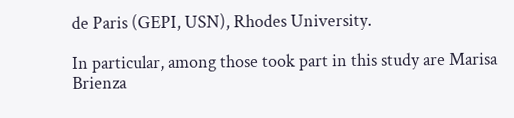de Paris (GEPI, USN), Rhodes University.

In particular, among those took part in this study are Marisa Brienza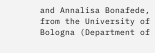and Annalisa Bonafede, from the University of Bologna (Department of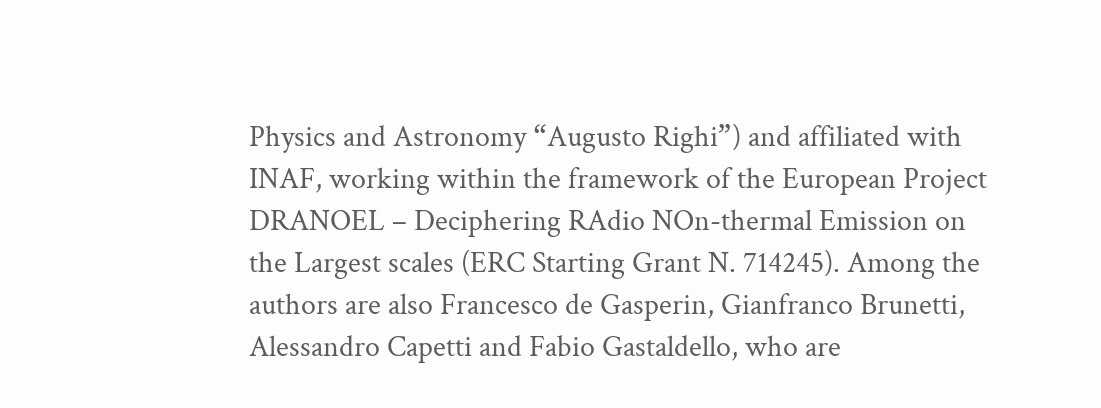Physics and Astronomy “Augusto Righi”) and affiliated with INAF, working within the framework of the European Project DRANOEL – Deciphering RAdio NOn-thermal Emission on the Largest scales (ERC Starting Grant N. 714245). Among the authors are also Francesco de Gasperin, Gianfranco Brunetti, Alessandro Capetti and Fabio Gastaldello, who are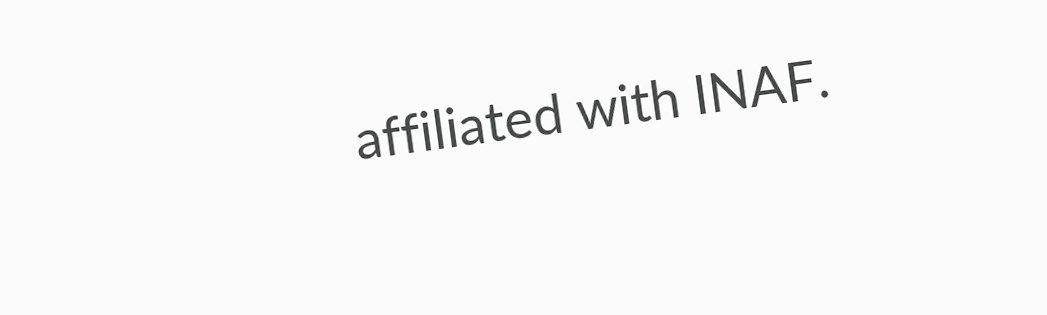affiliated with INAF.